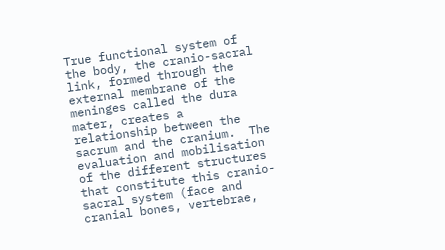True functional system of the body, the cranio-sacral link, formed through the external membrane of the meninges called the dura mater, creates a relationship between the sacrum and the cranium.  The evaluation and mobilisation of the different structures that constitute this cranio-sacral system (face and cranial bones, vertebrae,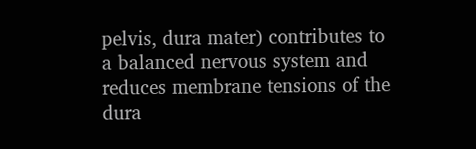pelvis, dura mater) contributes to a balanced nervous system and reduces membrane tensions of the dura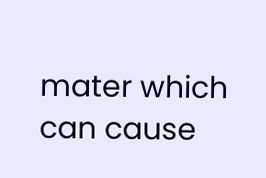mater which can cause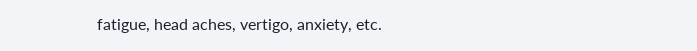fatigue, head aches, vertigo, anxiety, etc.